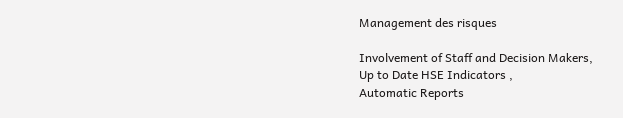Management des risques

Involvement of Staff and Decision Makers,
Up to Date HSE Indicators ,
Automatic Reports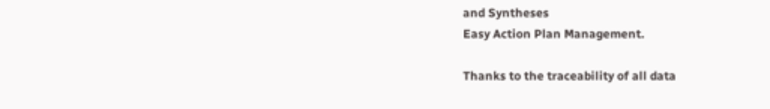and Syntheses
Easy Action Plan Management.

Thanks to the traceability of all data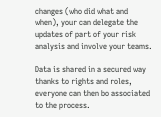changes (who did what and when), your can delegate the updates of part of your risk analysis and involve your teams.

Data is shared in a secured way thanks to rights and roles, everyone can then bo associated to the process.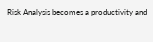Risk Analysis becomes a productivity and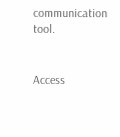communication tool.


Access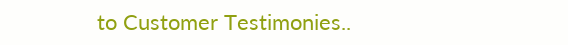to Customer Testimonies..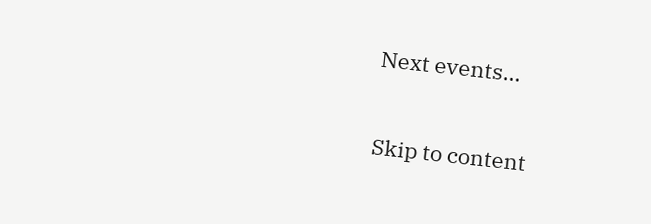Next events…

Skip to content